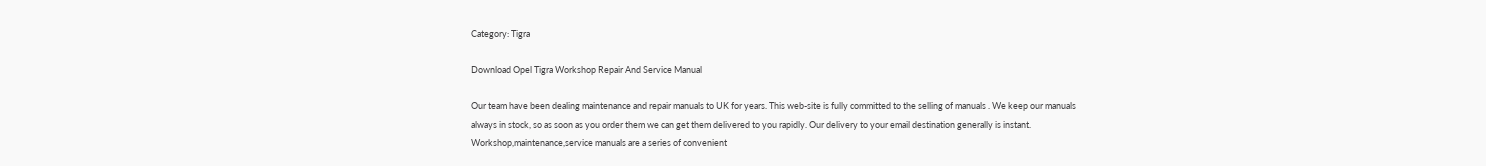Category: Tigra

Download Opel Tigra Workshop Repair And Service Manual

Our team have been dealing maintenance and repair manuals to UK for years. This web-site is fully committed to the selling of manuals . We keep our manuals always in stock, so as soon as you order them we can get them delivered to you rapidly. Our delivery to your email destination generally is instant. Workshop,maintenance,service manuals are a series of convenient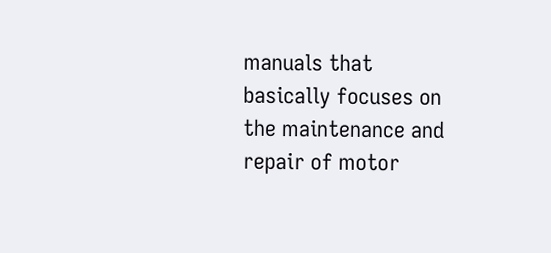manuals that basically focuses on the maintenance and repair of motor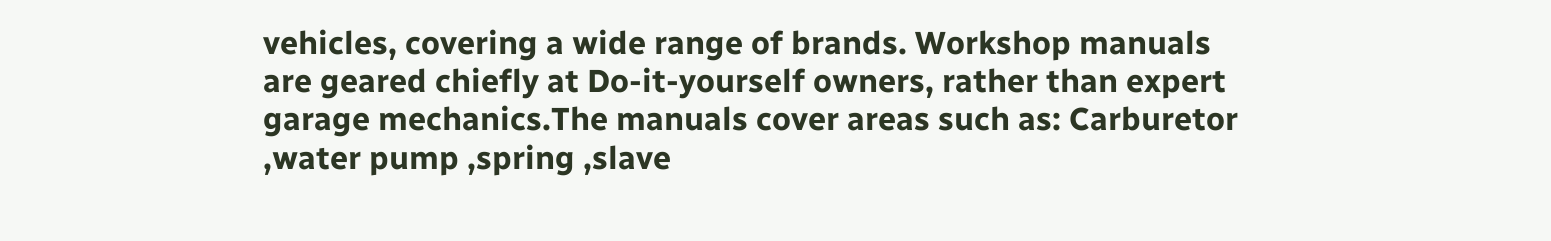vehicles, covering a wide range of brands. Workshop manuals are geared chiefly at Do-it-yourself owners, rather than expert garage mechanics.The manuals cover areas such as: Carburetor ,water pump ,spring ,slave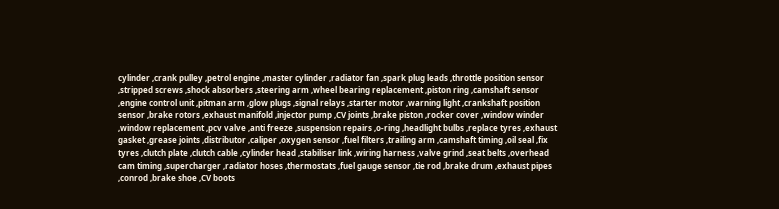cylinder ,crank pulley ,petrol engine ,master cylinder ,radiator fan ,spark plug leads ,throttle position sensor ,stripped screws ,shock absorbers ,steering arm ,wheel bearing replacement ,piston ring ,camshaft sensor ,engine control unit ,pitman arm ,glow plugs ,signal relays ,starter motor ,warning light ,crankshaft position sensor ,brake rotors ,exhaust manifold ,injector pump ,CV joints ,brake piston ,rocker cover ,window winder ,window replacement ,pcv valve ,anti freeze ,suspension repairs ,o-ring ,headlight bulbs ,replace tyres ,exhaust gasket ,grease joints ,distributor ,caliper ,oxygen sensor ,fuel filters ,trailing arm ,camshaft timing ,oil seal ,fix tyres ,clutch plate ,clutch cable ,cylinder head ,stabiliser link ,wiring harness ,valve grind ,seat belts ,overhead cam timing ,supercharger ,radiator hoses ,thermostats ,fuel gauge sensor ,tie rod ,brake drum ,exhaust pipes ,conrod ,brake shoe ,CV boots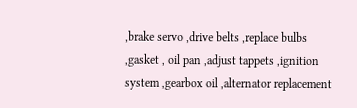,brake servo ,drive belts ,replace bulbs ,gasket , oil pan ,adjust tappets ,ignition system ,gearbox oil ,alternator replacement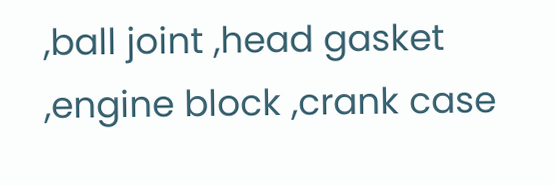,ball joint ,head gasket ,engine block ,crank case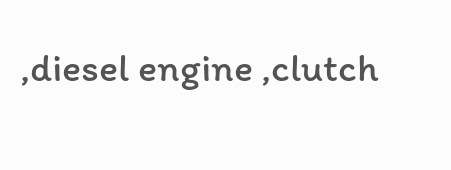,diesel engine ,clutch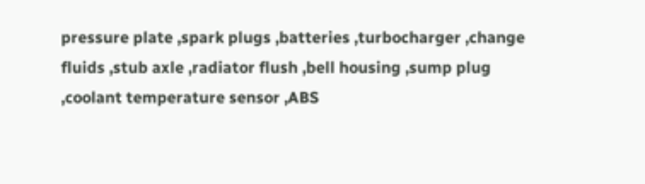pressure plate ,spark plugs ,batteries ,turbocharger ,change fluids ,stub axle ,radiator flush ,bell housing ,sump plug ,coolant temperature sensor ,ABS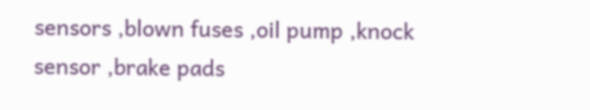sensors ,blown fuses ,oil pump ,knock sensor ,brake pads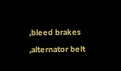,bleed brakes ,alternator belt